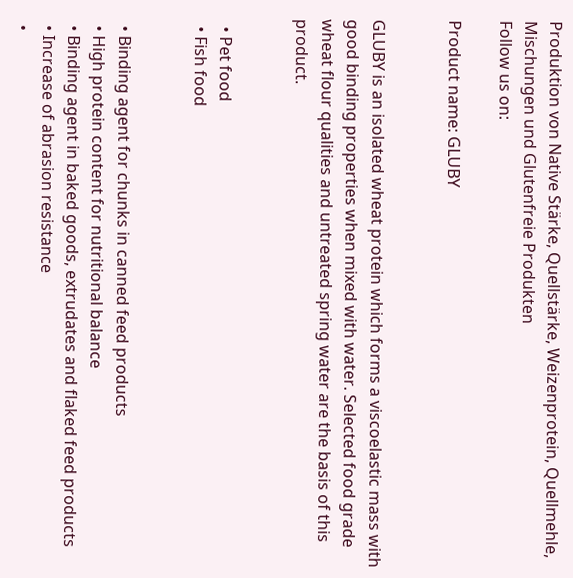Produktion von Native Stärke, Quellstärke, Weizenprotein, Quellmehle, Mischungen und Glutenfreie Produkten
Follow us on:

Product name: GLUBY


GLUBY is an isolated wheat protein which forms a viscoelastic mass with good binding properties when mixed with water. Selected food grade wheat flour qualities and untreated spring water are the basis of this product.


  • Pet food
  • Fish food


  • Binding agent for chunks in canned feed products
  • High protein content for nutritional balance
  • Binding agent in baked goods, extrudates and flaked feed products
  • Increase of abrasion resistance
  •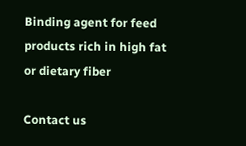Binding agent for feed products rich in high fat or dietary fiber

Contact us